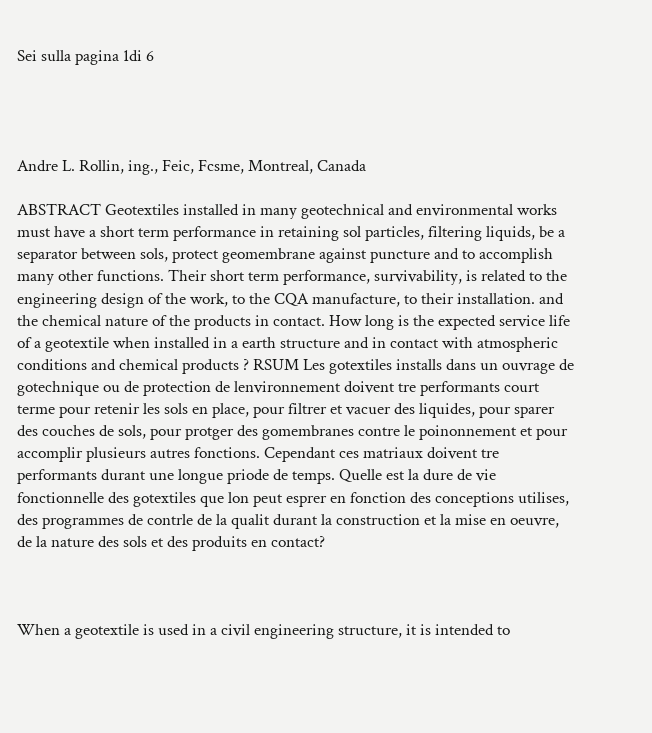Sei sulla pagina 1di 6




Andre L. Rollin, ing., Feic, Fcsme, Montreal, Canada

ABSTRACT Geotextiles installed in many geotechnical and environmental works must have a short term performance in retaining sol particles, filtering liquids, be a separator between sols, protect geomembrane against puncture and to accomplish many other functions. Their short term performance, survivability, is related to the engineering design of the work, to the CQA manufacture, to their installation. and the chemical nature of the products in contact. How long is the expected service life of a geotextile when installed in a earth structure and in contact with atmospheric conditions and chemical products ? RSUM Les gotextiles installs dans un ouvrage de gotechnique ou de protection de lenvironnement doivent tre performants court terme pour retenir les sols en place, pour filtrer et vacuer des liquides, pour sparer des couches de sols, pour protger des gomembranes contre le poinonnement et pour accomplir plusieurs autres fonctions. Cependant ces matriaux doivent tre performants durant une longue priode de temps. Quelle est la dure de vie fonctionnelle des gotextiles que lon peut esprer en fonction des conceptions utilises, des programmes de contrle de la qualit durant la construction et la mise en oeuvre, de la nature des sols et des produits en contact?



When a geotextile is used in a civil engineering structure, it is intended to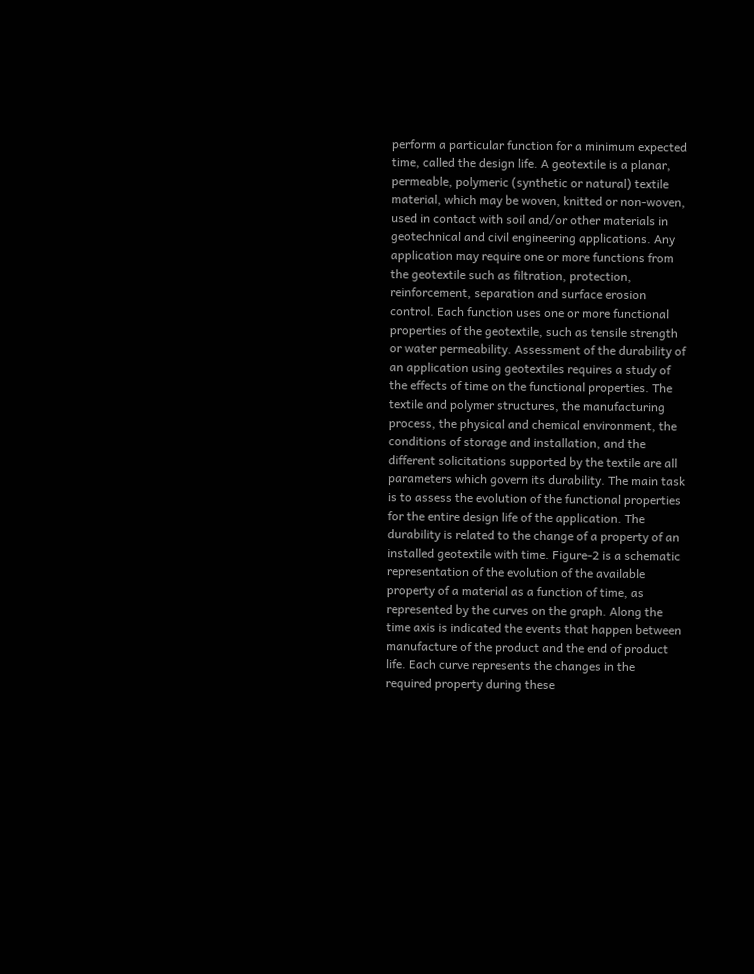perform a particular function for a minimum expected time, called the design life. A geotextile is a planar, permeable, polymeric (synthetic or natural) textile material, which may be woven, knitted or non-woven, used in contact with soil and/or other materials in geotechnical and civil engineering applications. Any application may require one or more functions from the geotextile such as filtration, protection, reinforcement, separation and surface erosion control. Each function uses one or more functional properties of the geotextile, such as tensile strength or water permeability. Assessment of the durability of an application using geotextiles requires a study of the effects of time on the functional properties. The textile and polymer structures, the manufacturing process, the physical and chemical environment, the conditions of storage and installation, and the different solicitations supported by the textile are all parameters which govern its durability. The main task is to assess the evolution of the functional properties for the entire design life of the application. The durability is related to the change of a property of an installed geotextile with time. Figure-2 is a schematic representation of the evolution of the available property of a material as a function of time, as represented by the curves on the graph. Along the time axis is indicated the events that happen between manufacture of the product and the end of product life. Each curve represents the changes in the required property during these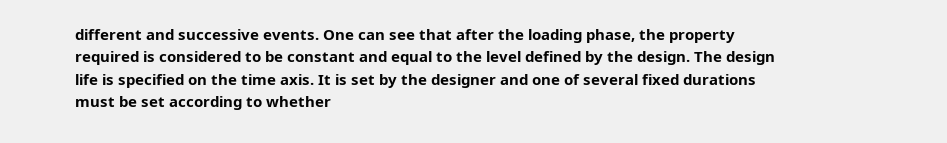different and successive events. One can see that after the loading phase, the property required is considered to be constant and equal to the level defined by the design. The design life is specified on the time axis. It is set by the designer and one of several fixed durations must be set according to whether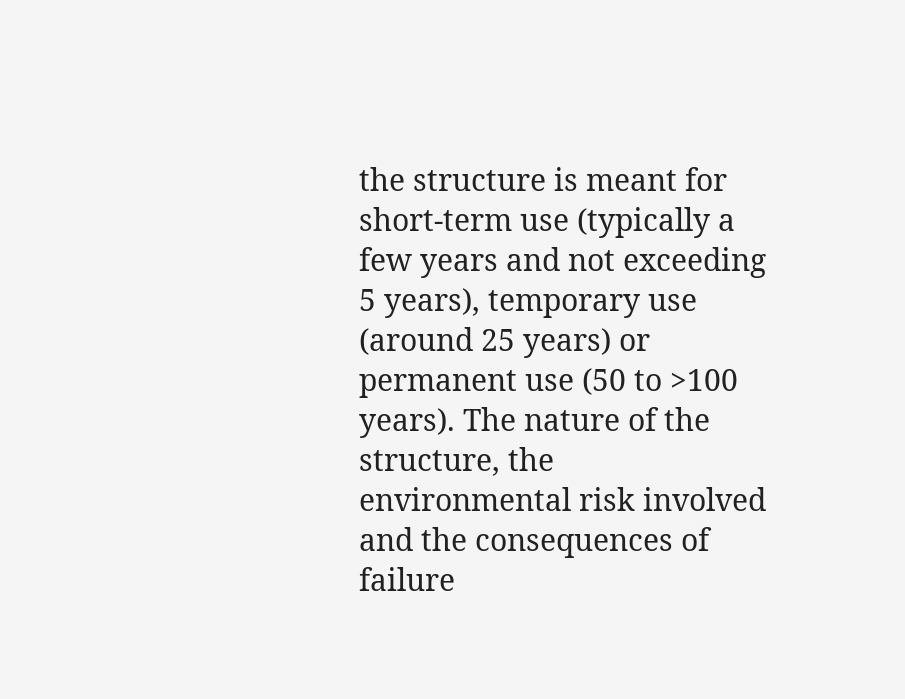the structure is meant for short-term use (typically a few years and not exceeding 5 years), temporary use (around 25 years) or permanent use (50 to >100 years). The nature of the structure, the environmental risk involved and the consequences of failure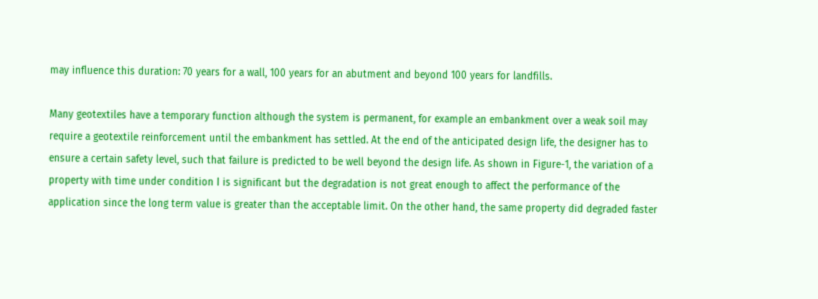may influence this duration: 70 years for a wall, 100 years for an abutment and beyond 100 years for landfills.

Many geotextiles have a temporary function although the system is permanent, for example an embankment over a weak soil may require a geotextile reinforcement until the embankment has settled. At the end of the anticipated design life, the designer has to ensure a certain safety level, such that failure is predicted to be well beyond the design life. As shown in Figure-1, the variation of a property with time under condition I is significant but the degradation is not great enough to affect the performance of the application since the long term value is greater than the acceptable limit. On the other hand, the same property did degraded faster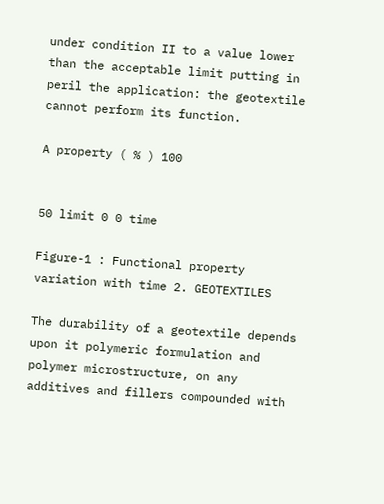under condition II to a value lower than the acceptable limit putting in peril the application: the geotextile cannot perform its function.

A property ( % ) 100


50 limit 0 0 time

Figure-1 : Functional property variation with time 2. GEOTEXTILES

The durability of a geotextile depends upon it polymeric formulation and polymer microstructure, on any additives and fillers compounded with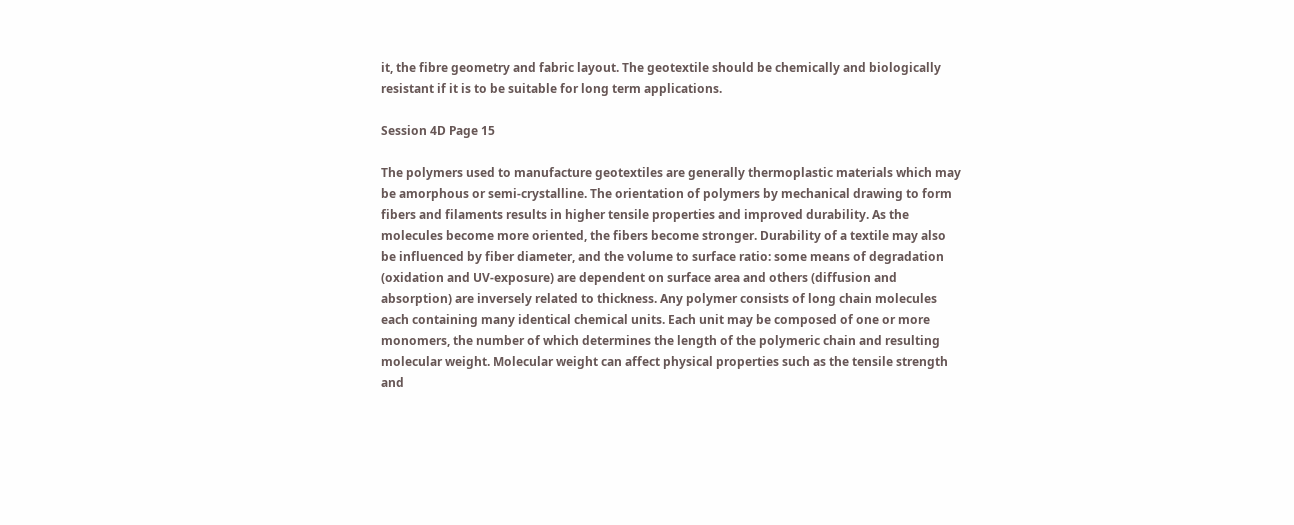it, the fibre geometry and fabric layout. The geotextile should be chemically and biologically resistant if it is to be suitable for long term applications.

Session 4D Page 15

The polymers used to manufacture geotextiles are generally thermoplastic materials which may be amorphous or semi-crystalline. The orientation of polymers by mechanical drawing to form fibers and filaments results in higher tensile properties and improved durability. As the molecules become more oriented, the fibers become stronger. Durability of a textile may also be influenced by fiber diameter, and the volume to surface ratio: some means of degradation (oxidation and UV-exposure) are dependent on surface area and others (diffusion and absorption) are inversely related to thickness. Any polymer consists of long chain molecules each containing many identical chemical units. Each unit may be composed of one or more monomers, the number of which determines the length of the polymeric chain and resulting molecular weight. Molecular weight can affect physical properties such as the tensile strength and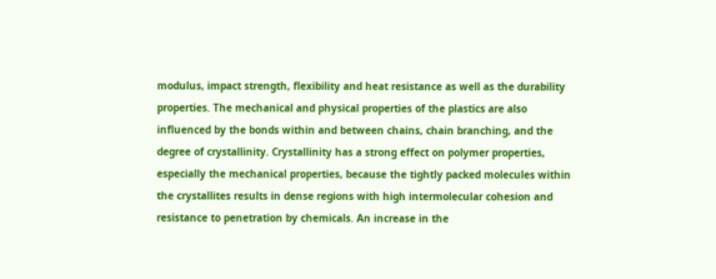modulus, impact strength, flexibility and heat resistance as well as the durability properties. The mechanical and physical properties of the plastics are also influenced by the bonds within and between chains, chain branching, and the degree of crystallinity. Crystallinity has a strong effect on polymer properties, especially the mechanical properties, because the tightly packed molecules within the crystallites results in dense regions with high intermolecular cohesion and resistance to penetration by chemicals. An increase in the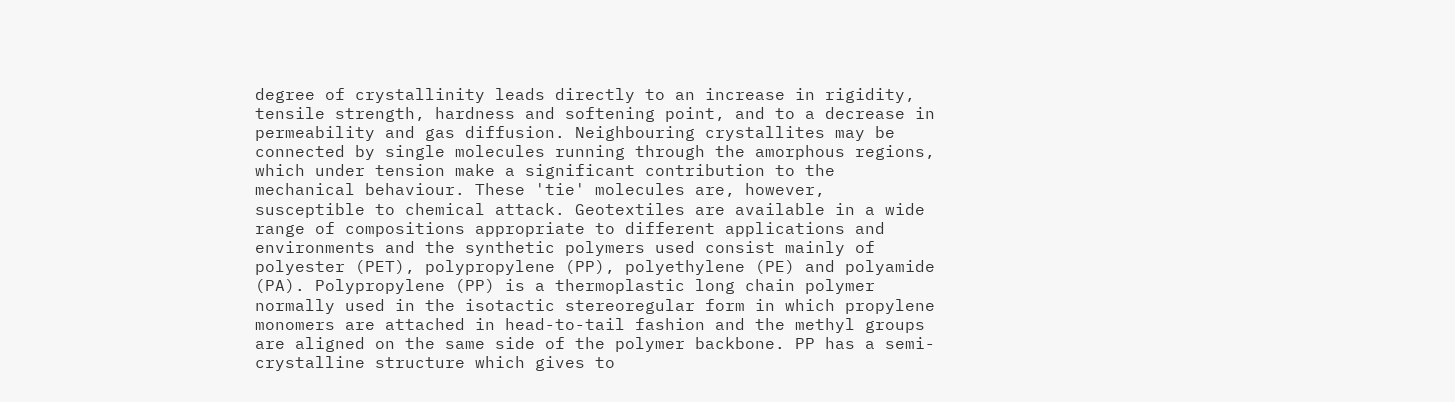degree of crystallinity leads directly to an increase in rigidity, tensile strength, hardness and softening point, and to a decrease in permeability and gas diffusion. Neighbouring crystallites may be connected by single molecules running through the amorphous regions, which under tension make a significant contribution to the mechanical behaviour. These 'tie' molecules are, however, susceptible to chemical attack. Geotextiles are available in a wide range of compositions appropriate to different applications and environments and the synthetic polymers used consist mainly of polyester (PET), polypropylene (PP), polyethylene (PE) and polyamide (PA). Polypropylene (PP) is a thermoplastic long chain polymer normally used in the isotactic stereoregular form in which propylene monomers are attached in head-to-tail fashion and the methyl groups are aligned on the same side of the polymer backbone. PP has a semi-crystalline structure which gives to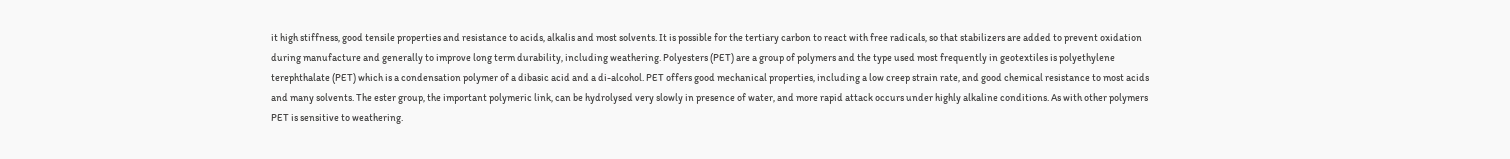it high stiffness, good tensile properties and resistance to acids, alkalis and most solvents. It is possible for the tertiary carbon to react with free radicals, so that stabilizers are added to prevent oxidation during manufacture and generally to improve long term durability, including weathering. Polyesters (PET) are a group of polymers and the type used most frequently in geotextiles is polyethylene terephthalate (PET) which is a condensation polymer of a dibasic acid and a di-alcohol. PET offers good mechanical properties, including a low creep strain rate, and good chemical resistance to most acids and many solvents. The ester group, the important polymeric link, can be hydrolysed very slowly in presence of water, and more rapid attack occurs under highly alkaline conditions. As with other polymers PET is sensitive to weathering.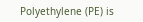Polyethylene (PE) is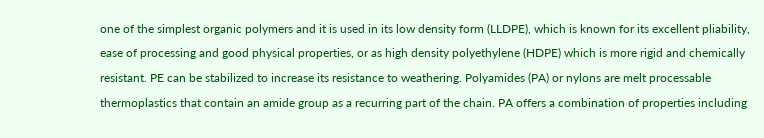one of the simplest organic polymers and it is used in its low density form (LLDPE), which is known for its excellent pliability, ease of processing and good physical properties, or as high density polyethylene (HDPE) which is more rigid and chemically resistant. PE can be stabilized to increase its resistance to weathering. Polyamides (PA) or nylons are melt processable thermoplastics that contain an amide group as a recurring part of the chain. PA offers a combination of properties including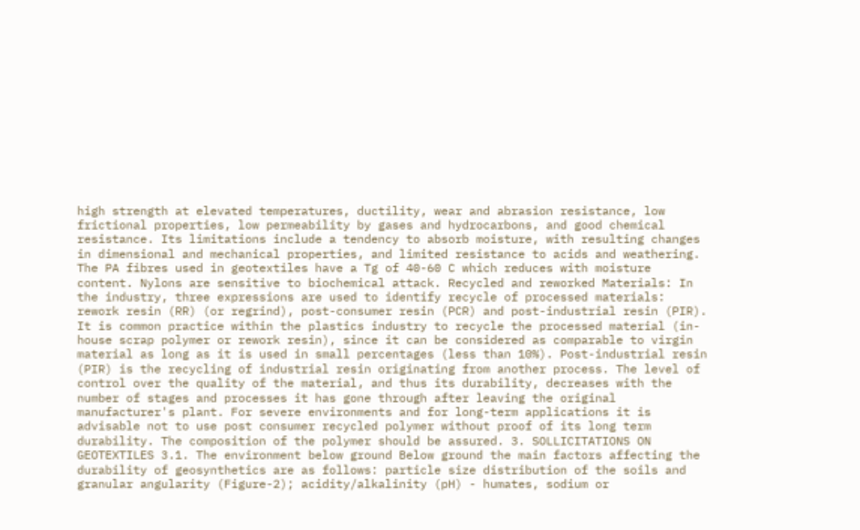high strength at elevated temperatures, ductility, wear and abrasion resistance, low frictional properties, low permeability by gases and hydrocarbons, and good chemical resistance. Its limitations include a tendency to absorb moisture, with resulting changes in dimensional and mechanical properties, and limited resistance to acids and weathering. The PA fibres used in geotextiles have a Tg of 40-60 C which reduces with moisture content. Nylons are sensitive to biochemical attack. Recycled and reworked Materials: In the industry, three expressions are used to identify recycle of processed materials: rework resin (RR) (or regrind), post-consumer resin (PCR) and post-industrial resin (PIR). It is common practice within the plastics industry to recycle the processed material (in-house scrap polymer or rework resin), since it can be considered as comparable to virgin material as long as it is used in small percentages (less than 10%). Post-industrial resin (PIR) is the recycling of industrial resin originating from another process. The level of control over the quality of the material, and thus its durability, decreases with the number of stages and processes it has gone through after leaving the original manufacturer's plant. For severe environments and for long-term applications it is advisable not to use post consumer recycled polymer without proof of its long term durability. The composition of the polymer should be assured. 3. SOLLICITATIONS ON GEOTEXTILES 3.1. The environment below ground Below ground the main factors affecting the durability of geosynthetics are as follows: particle size distribution of the soils and granular angularity (Figure-2); acidity/alkalinity (pH) - humates, sodium or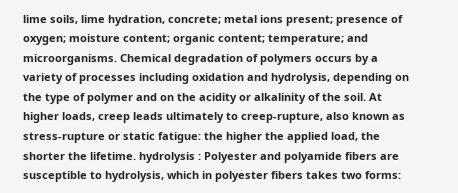lime soils, lime hydration, concrete; metal ions present; presence of oxygen; moisture content; organic content; temperature; and microorganisms. Chemical degradation of polymers occurs by a variety of processes including oxidation and hydrolysis, depending on the type of polymer and on the acidity or alkalinity of the soil. At higher loads, creep leads ultimately to creep-rupture, also known as stress-rupture or static fatigue: the higher the applied load, the shorter the lifetime. hydrolysis : Polyester and polyamide fibers are susceptible to hydrolysis, which in polyester fibers takes two forms: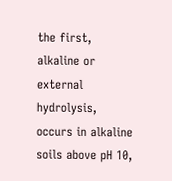the first, alkaline or external hydrolysis, occurs in alkaline soils above pH 10,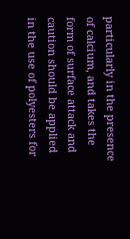particularly in the presence of calcium, and takes the form of surface attack and caution should be applied in the use of polyesters for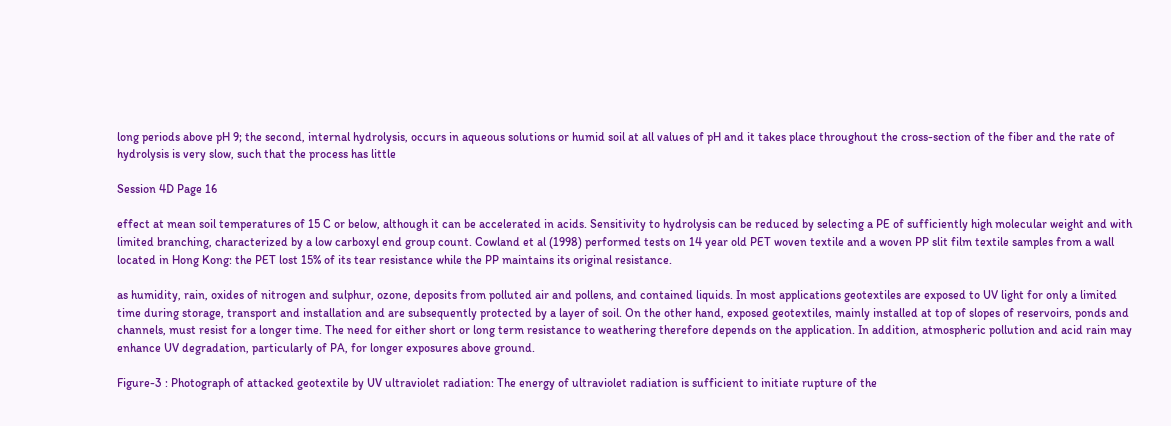long periods above pH 9; the second, internal hydrolysis, occurs in aqueous solutions or humid soil at all values of pH and it takes place throughout the cross-section of the fiber and the rate of hydrolysis is very slow, such that the process has little

Session 4D Page 16

effect at mean soil temperatures of 15 C or below, although it can be accelerated in acids. Sensitivity to hydrolysis can be reduced by selecting a PE of sufficiently high molecular weight and with limited branching, characterized by a low carboxyl end group count. Cowland et al (1998) performed tests on 14 year old PET woven textile and a woven PP slit film textile samples from a wall located in Hong Kong: the PET lost 15% of its tear resistance while the PP maintains its original resistance.

as humidity, rain, oxides of nitrogen and sulphur, ozone, deposits from polluted air and pollens, and contained liquids. In most applications geotextiles are exposed to UV light for only a limited time during storage, transport and installation and are subsequently protected by a layer of soil. On the other hand, exposed geotextiles, mainly installed at top of slopes of reservoirs, ponds and channels, must resist for a longer time. The need for either short or long term resistance to weathering therefore depends on the application. In addition, atmospheric pollution and acid rain may enhance UV degradation, particularly of PA, for longer exposures above ground.

Figure-3 : Photograph of attacked geotextile by UV ultraviolet radiation: The energy of ultraviolet radiation is sufficient to initiate rupture of the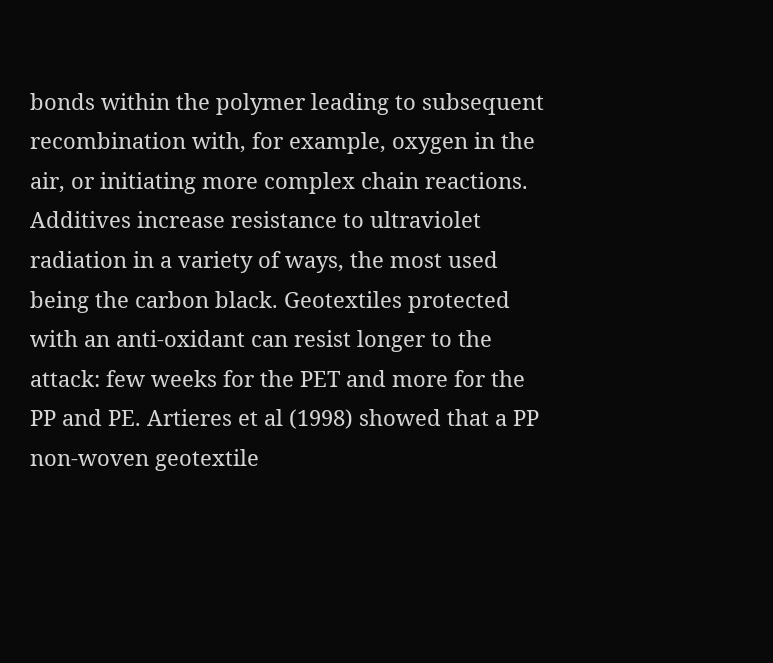bonds within the polymer leading to subsequent recombination with, for example, oxygen in the air, or initiating more complex chain reactions. Additives increase resistance to ultraviolet radiation in a variety of ways, the most used being the carbon black. Geotextiles protected with an anti-oxidant can resist longer to the attack: few weeks for the PET and more for the PP and PE. Artieres et al (1998) showed that a PP non-woven geotextile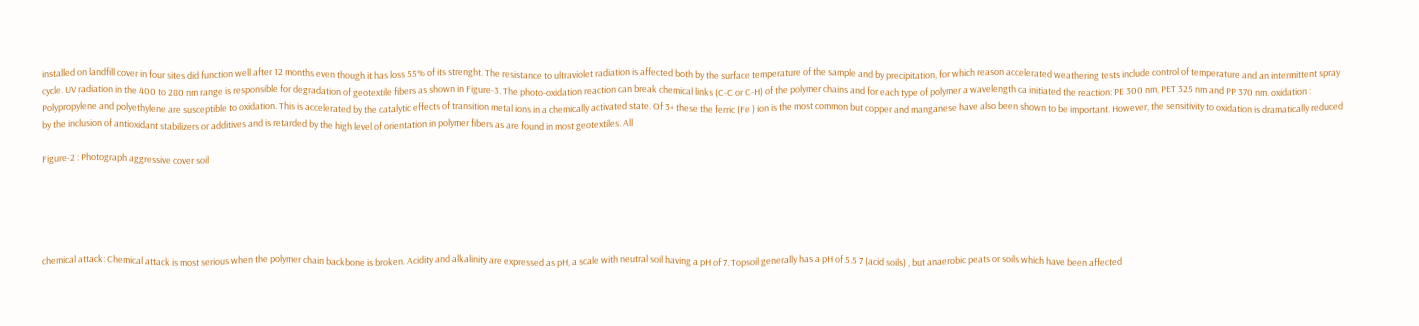installed on landfill cover in four sites did function well after 12 months even though it has loss 55% of its strenght. The resistance to ultraviolet radiation is affected both by the surface temperature of the sample and by precipitation, for which reason accelerated weathering tests include control of temperature and an intermittent spray cycle. UV radiation in the 400 to 280 nm range is responsible for degradation of geotextile fibers as shown in Figure-3. The photo-oxidation reaction can break chemical links (C-C or C-H) of the polymer chains and for each type of polymer a wavelength ca initiated the reaction: PE 300 nm, PET 325 nm and PP 370 nm. oxidation : Polypropylene and polyethylene are susceptible to oxidation. This is accelerated by the catalytic effects of transition metal ions in a chemically activated state. Of 3+ these the ferric (Fe ) ion is the most common but copper and manganese have also been shown to be important. However, the sensitivity to oxidation is dramatically reduced by the inclusion of antioxidant stabilizers or additives and is retarded by the high level of orientation in polymer fibers as are found in most geotextiles. All

Figure-2 : Photograph aggressive cover soil





chemical attack: Chemical attack is most serious when the polymer chain backbone is broken. Acidity and alkalinity are expressed as pH, a scale with neutral soil having a pH of 7. Topsoil generally has a pH of 5.5 7 (acid soils) , but anaerobic peats or soils which have been affected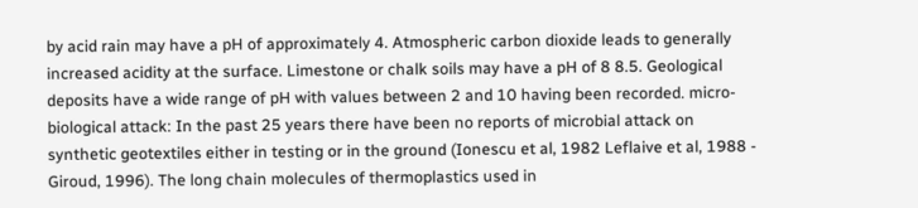by acid rain may have a pH of approximately 4. Atmospheric carbon dioxide leads to generally increased acidity at the surface. Limestone or chalk soils may have a pH of 8 8.5. Geological deposits have a wide range of pH with values between 2 and 10 having been recorded. micro-biological attack: In the past 25 years there have been no reports of microbial attack on synthetic geotextiles either in testing or in the ground (Ionescu et al, 1982 Leflaive et al, 1988 - Giroud, 1996). The long chain molecules of thermoplastics used in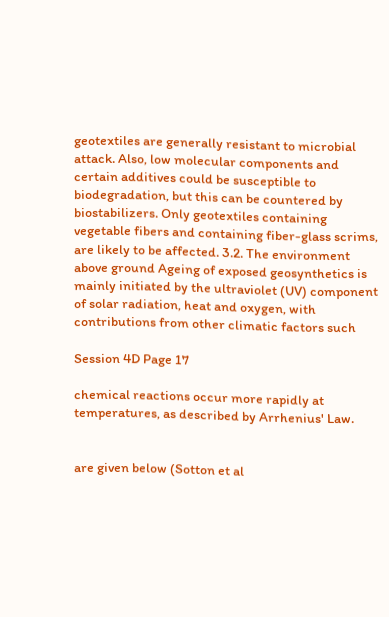geotextiles are generally resistant to microbial attack. Also, low molecular components and certain additives could be susceptible to biodegradation, but this can be countered by biostabilizers. Only geotextiles containing vegetable fibers and containing fiber-glass scrims, are likely to be affected. 3.2. The environment above ground Ageing of exposed geosynthetics is mainly initiated by the ultraviolet (UV) component of solar radiation, heat and oxygen, with contributions from other climatic factors such

Session 4D Page 17

chemical reactions occur more rapidly at temperatures, as described by Arrhenius' Law.


are given below (Sotton et al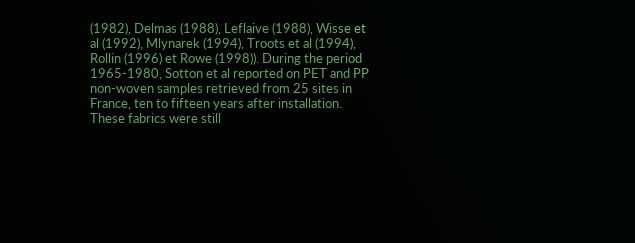(1982), Delmas (1988), Leflaive (1988), Wisse et al (1992), Mlynarek (1994), Troots et al (1994), Rollin (1996) et Rowe (1998)). During the period 1965-1980, Sotton et al reported on PET and PP non-woven samples retrieved from 25 sites in France, ten to fifteen years after installation. These fabrics were still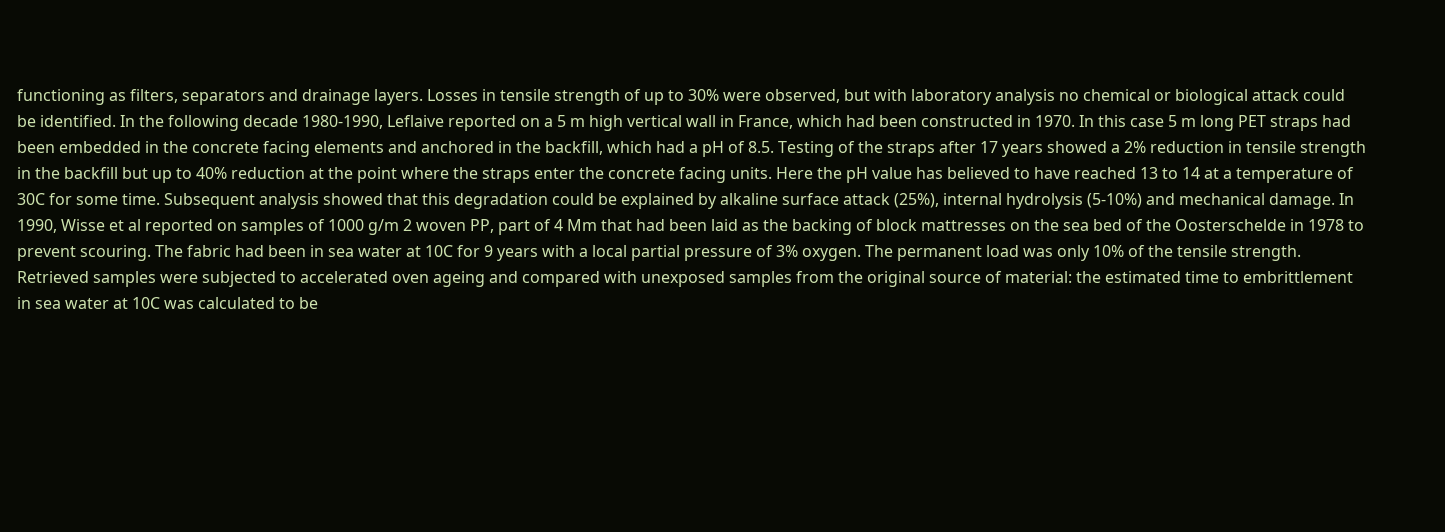functioning as filters, separators and drainage layers. Losses in tensile strength of up to 30% were observed, but with laboratory analysis no chemical or biological attack could be identified. In the following decade 1980-1990, Leflaive reported on a 5 m high vertical wall in France, which had been constructed in 1970. In this case 5 m long PET straps had been embedded in the concrete facing elements and anchored in the backfill, which had a pH of 8.5. Testing of the straps after 17 years showed a 2% reduction in tensile strength in the backfill but up to 40% reduction at the point where the straps enter the concrete facing units. Here the pH value has believed to have reached 13 to 14 at a temperature of 30C for some time. Subsequent analysis showed that this degradation could be explained by alkaline surface attack (25%), internal hydrolysis (5-10%) and mechanical damage. In 1990, Wisse et al reported on samples of 1000 g/m 2 woven PP, part of 4 Mm that had been laid as the backing of block mattresses on the sea bed of the Oosterschelde in 1978 to prevent scouring. The fabric had been in sea water at 10C for 9 years with a local partial pressure of 3% oxygen. The permanent load was only 10% of the tensile strength. Retrieved samples were subjected to accelerated oven ageing and compared with unexposed samples from the original source of material: the estimated time to embrittlement in sea water at 10C was calculated to be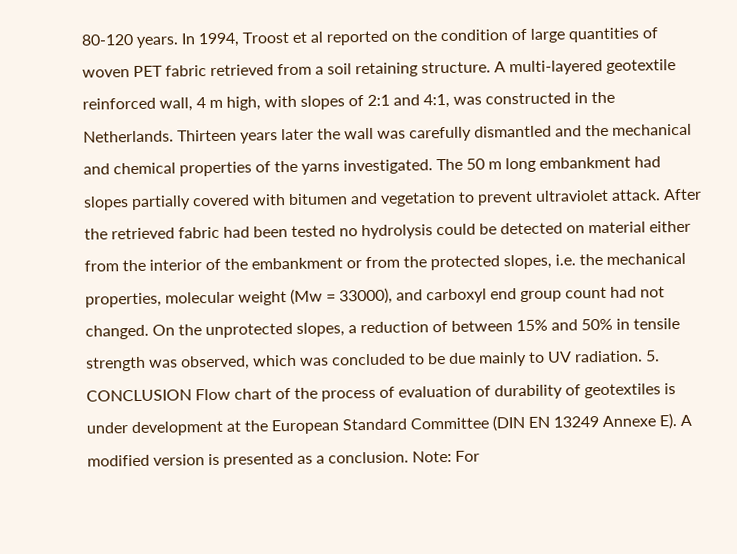80-120 years. In 1994, Troost et al reported on the condition of large quantities of woven PET fabric retrieved from a soil retaining structure. A multi-layered geotextile reinforced wall, 4 m high, with slopes of 2:1 and 4:1, was constructed in the Netherlands. Thirteen years later the wall was carefully dismantled and the mechanical and chemical properties of the yarns investigated. The 50 m long embankment had slopes partially covered with bitumen and vegetation to prevent ultraviolet attack. After the retrieved fabric had been tested no hydrolysis could be detected on material either from the interior of the embankment or from the protected slopes, i.e. the mechanical properties, molecular weight (Mw = 33000), and carboxyl end group count had not changed. On the unprotected slopes, a reduction of between 15% and 50% in tensile strength was observed, which was concluded to be due mainly to UV radiation. 5. CONCLUSION Flow chart of the process of evaluation of durability of geotextiles is under development at the European Standard Committee (DIN EN 13249 Annexe E). A modified version is presented as a conclusion. Note: For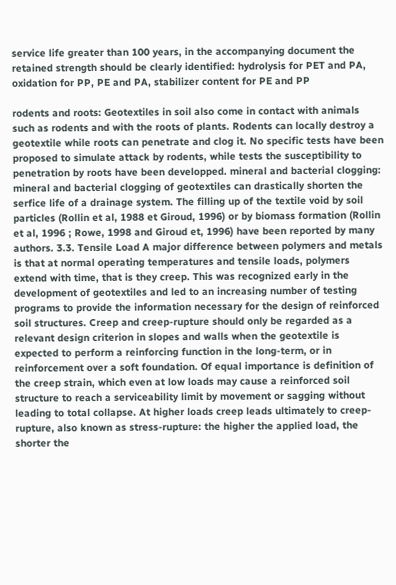service life greater than 100 years, in the accompanying document the retained strength should be clearly identified: hydrolysis for PET and PA, oxidation for PP, PE and PA, stabilizer content for PE and PP

rodents and roots: Geotextiles in soil also come in contact with animals such as rodents and with the roots of plants. Rodents can locally destroy a geotextile while roots can penetrate and clog it. No specific tests have been proposed to simulate attack by rodents, while tests the susceptibility to penetration by roots have been developped. mineral and bacterial clogging: mineral and bacterial clogging of geotextiles can drastically shorten the serfice life of a drainage system. The filling up of the textile void by soil particles (Rollin et al, 1988 et Giroud, 1996) or by biomass formation (Rollin et al, 1996 ; Rowe, 1998 and Giroud et, 1996) have been reported by many authors. 3.3. Tensile Load A major difference between polymers and metals is that at normal operating temperatures and tensile loads, polymers extend with time, that is they creep. This was recognized early in the development of geotextiles and led to an increasing number of testing programs to provide the information necessary for the design of reinforced soil structures. Creep and creep-rupture should only be regarded as a relevant design criterion in slopes and walls when the geotextile is expected to perform a reinforcing function in the long-term, or in reinforcement over a soft foundation. Of equal importance is definition of the creep strain, which even at low loads may cause a reinforced soil structure to reach a serviceability limit by movement or sagging without leading to total collapse. At higher loads creep leads ultimately to creep-rupture, also known as stress-rupture: the higher the applied load, the shorter the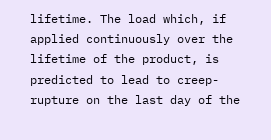lifetime. The load which, if applied continuously over the lifetime of the product, is predicted to lead to creep-rupture on the last day of the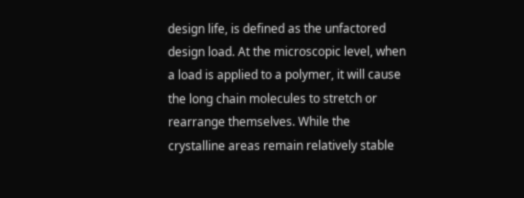design life, is defined as the unfactored design load. At the microscopic level, when a load is applied to a polymer, it will cause the long chain molecules to stretch or rearrange themselves. While the crystalline areas remain relatively stable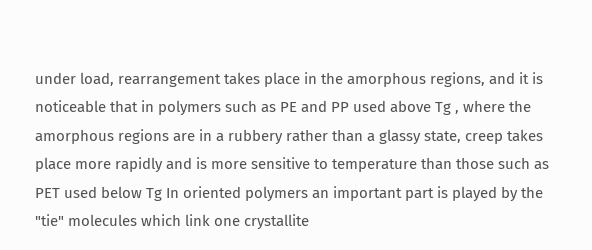under load, rearrangement takes place in the amorphous regions, and it is noticeable that in polymers such as PE and PP used above Tg , where the amorphous regions are in a rubbery rather than a glassy state, creep takes place more rapidly and is more sensitive to temperature than those such as PET used below Tg In oriented polymers an important part is played by the "tie" molecules which link one crystallite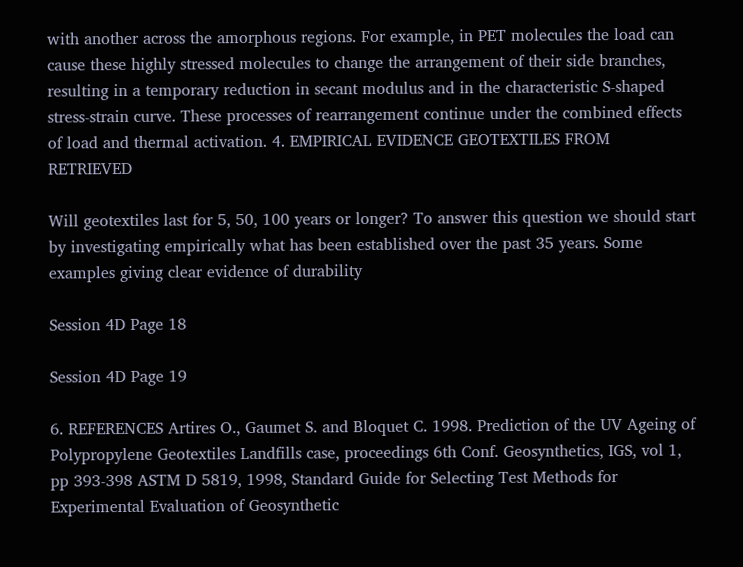with another across the amorphous regions. For example, in PET molecules the load can cause these highly stressed molecules to change the arrangement of their side branches, resulting in a temporary reduction in secant modulus and in the characteristic S-shaped stress-strain curve. These processes of rearrangement continue under the combined effects of load and thermal activation. 4. EMPIRICAL EVIDENCE GEOTEXTILES FROM RETRIEVED

Will geotextiles last for 5, 50, 100 years or longer? To answer this question we should start by investigating empirically what has been established over the past 35 years. Some examples giving clear evidence of durability

Session 4D Page 18

Session 4D Page 19

6. REFERENCES Artires O., Gaumet S. and Bloquet C. 1998. Prediction of the UV Ageing of Polypropylene Geotextiles Landfills case, proceedings 6th Conf. Geosynthetics, IGS, vol 1, pp 393-398 ASTM D 5819, 1998, Standard Guide for Selecting Test Methods for Experimental Evaluation of Geosynthetic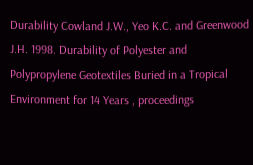Durability Cowland J.W., Yeo K.C. and Greenwood J.H. 1998. Durability of Polyester and Polypropylene Geotextiles Buried in a Tropical Environment for 14 Years , proceedings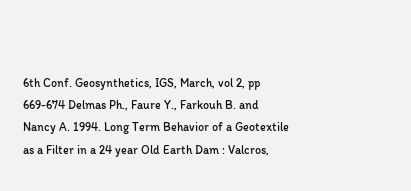6th Conf. Geosynthetics, IGS, March, vol 2, pp 669-674 Delmas Ph., Faure Y., Farkouh B. and Nancy A. 1994. Long Term Behavior of a Geotextile as a Filter in a 24 year Old Earth Dam : Valcros,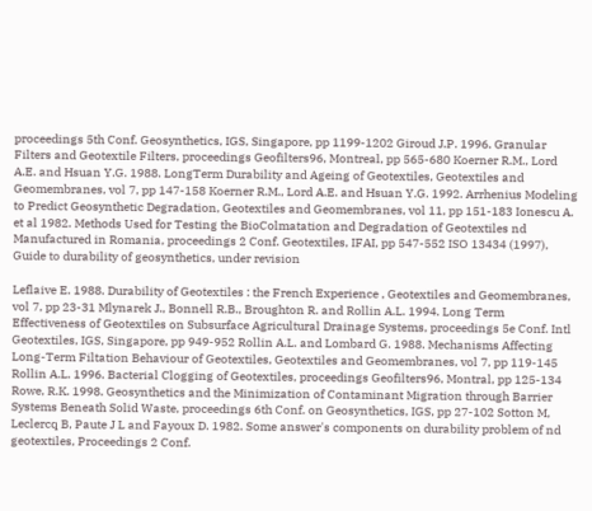proceedings 5th Conf. Geosynthetics, IGS, Singapore, pp 1199-1202 Giroud J.P. 1996. Granular Filters and Geotextile Filters, proceedings Geofilters96, Montreal, pp 565-680 Koerner R.M., Lord A.E. and Hsuan Y.G. 1988. LongTerm Durability and Ageing of Geotextiles, Geotextiles and Geomembranes, vol 7, pp 147-158 Koerner R.M., Lord A.E. and Hsuan Y.G. 1992. Arrhenius Modeling to Predict Geosynthetic Degradation, Geotextiles and Geomembranes, vol 11, pp 151-183 Ionescu A. et al 1982. Methods Used for Testing the BioColmatation and Degradation of Geotextiles nd Manufactured in Romania, proceedings 2 Conf. Geotextiles, IFAI, pp 547-552 ISO 13434 (1997), Guide to durability of geosynthetics, under revision

Leflaive E. 1988. Durability of Geotextiles : the French Experience , Geotextiles and Geomembranes, vol 7, pp 23-31 Mlynarek J., Bonnell R.B., Broughton R. and Rollin A.L. 1994. Long Term Effectiveness of Geotextiles on Subsurface Agricultural Drainage Systems, proceedings 5e Conf. Intl Geotextiles, IGS, Singapore, pp 949-952 Rollin A.L. and Lombard G. 1988. Mechanisms Affecting Long-Term Filtation Behaviour of Geotextiles, Geotextiles and Geomembranes, vol 7, pp 119-145 Rollin A.L. 1996. Bacterial Clogging of Geotextiles, proceedings Geofilters96, Montral, pp 125-134 Rowe, R.K. 1998. Geosynthetics and the Minimization of Contaminant Migration through Barrier Systems Beneath Solid Waste, proceedings 6th Conf. on Geosynthetics, IGS, pp 27-102 Sotton M, Leclercq B, Paute J L and Fayoux D. 1982. Some answer's components on durability problem of nd geotextiles, Proceedings 2 Conf.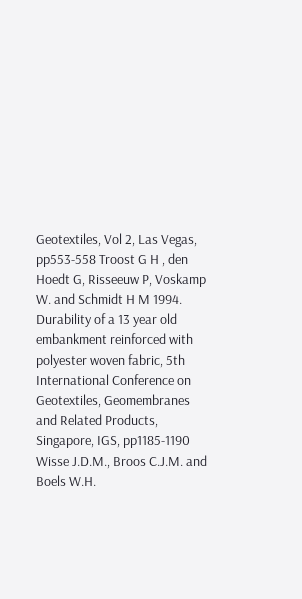Geotextiles, Vol 2, Las Vegas, pp553-558 Troost G H , den Hoedt G, Risseeuw P, Voskamp W. and Schmidt H M 1994. Durability of a 13 year old embankment reinforced with polyester woven fabric, 5th International Conference on Geotextiles, Geomembranes and Related Products, Singapore, IGS, pp1185-1190 Wisse J.D.M., Broos C.J.M. and Boels W.H.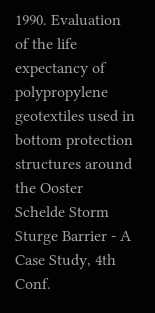1990. Evaluation of the life expectancy of polypropylene geotextiles used in bottom protection structures around the Ooster Schelde Storm Sturge Barrier - A Case Study, 4th Conf.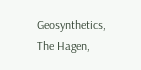Geosynthetics, The Hagen,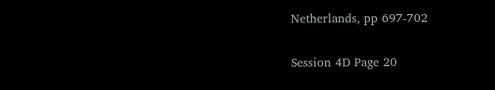Netherlands, pp 697-702

Session 4D Page 20